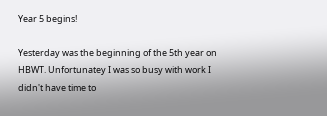Year 5 begins!

Yesterday was the beginning of the 5th year on HBWT. Unfortunatey I was so busy with work I didn't have time to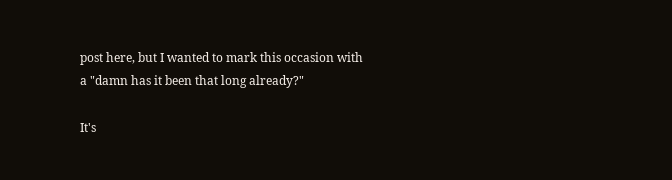post here, but I wanted to mark this occasion with a "damn has it been that long already?"

It's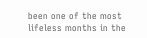been one of the most lifeless months in the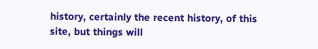history, certainly the recent history, of this site, but things will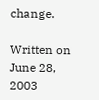change.

Written on June 28, 2003